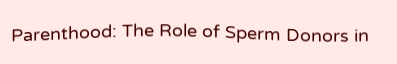Parenthood: The Role of Sperm Donors in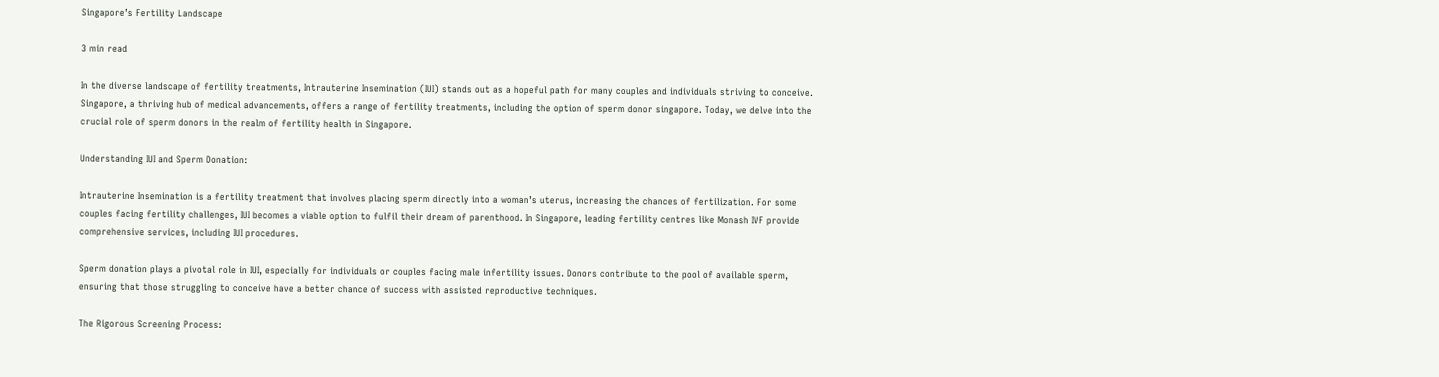Singapore’s Fertility Landscape

3 min read

In the diverse landscape of fertility treatments, Intrauterine Insemination (IUI) stands out as a hopeful path for many couples and individuals striving to conceive. Singapore, a thriving hub of medical advancements, offers a range of fertility treatments, including the option of sperm donor singapore. Today, we delve into the crucial role of sperm donors in the realm of fertility health in Singapore.

Understanding IUI and Sperm Donation:

Intrauterine Insemination is a fertility treatment that involves placing sperm directly into a woman’s uterus, increasing the chances of fertilization. For some couples facing fertility challenges, IUI becomes a viable option to fulfil their dream of parenthood. In Singapore, leading fertility centres like Monash IVF provide comprehensive services, including IUI procedures.

Sperm donation plays a pivotal role in IUI, especially for individuals or couples facing male infertility issues. Donors contribute to the pool of available sperm, ensuring that those struggling to conceive have a better chance of success with assisted reproductive techniques.

The Rigorous Screening Process: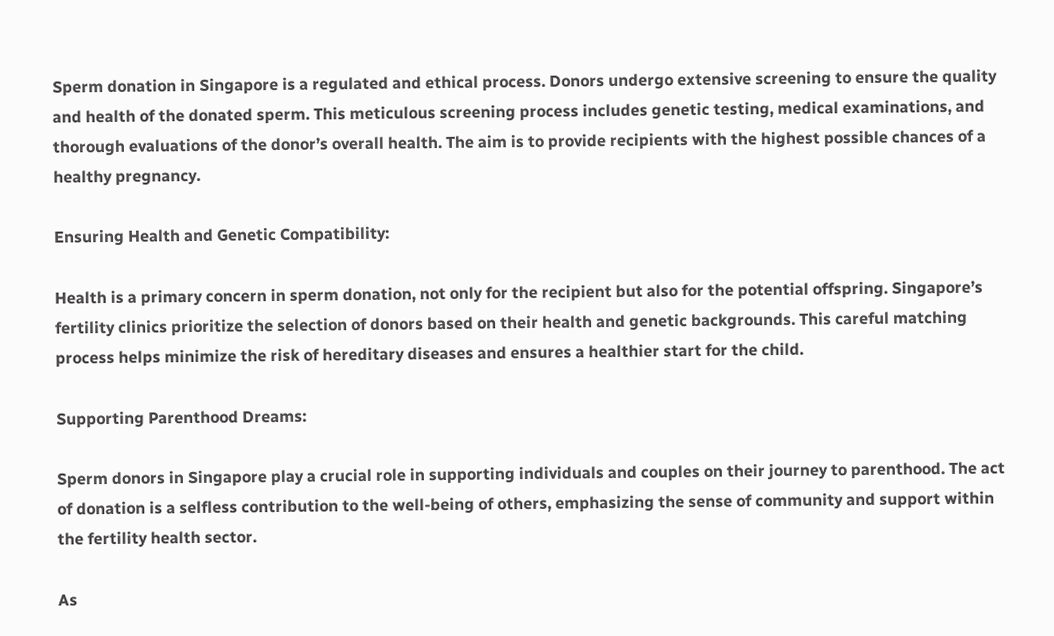Sperm donation in Singapore is a regulated and ethical process. Donors undergo extensive screening to ensure the quality and health of the donated sperm. This meticulous screening process includes genetic testing, medical examinations, and thorough evaluations of the donor’s overall health. The aim is to provide recipients with the highest possible chances of a healthy pregnancy.

Ensuring Health and Genetic Compatibility:

Health is a primary concern in sperm donation, not only for the recipient but also for the potential offspring. Singapore’s fertility clinics prioritize the selection of donors based on their health and genetic backgrounds. This careful matching process helps minimize the risk of hereditary diseases and ensures a healthier start for the child.

Supporting Parenthood Dreams:

Sperm donors in Singapore play a crucial role in supporting individuals and couples on their journey to parenthood. The act of donation is a selfless contribution to the well-being of others, emphasizing the sense of community and support within the fertility health sector.

As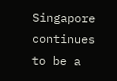Singapore continues to be a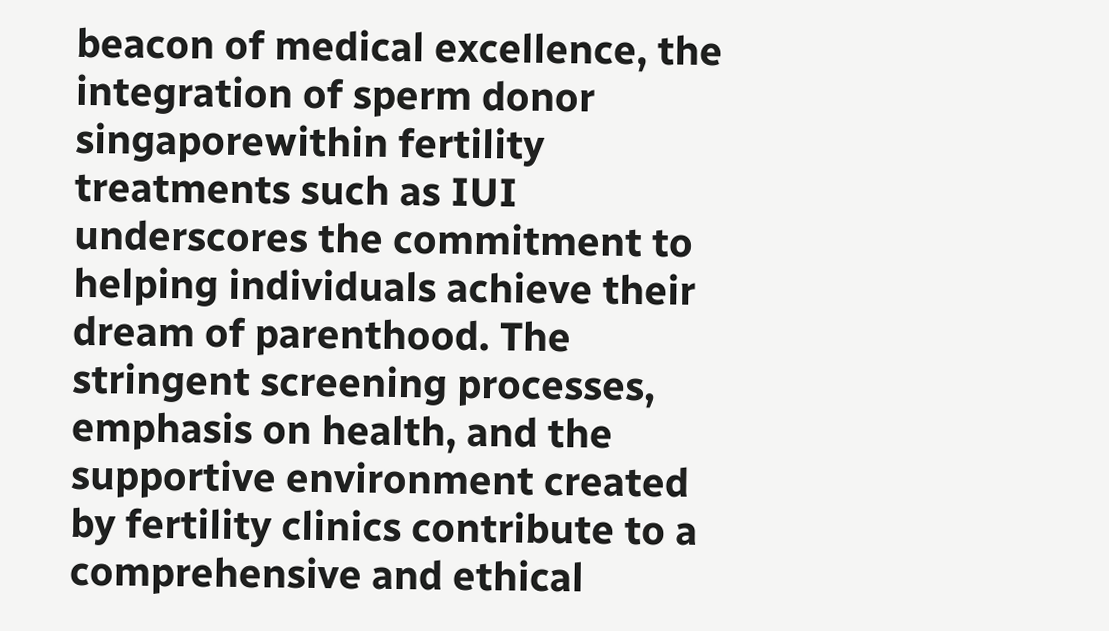beacon of medical excellence, the integration of sperm donor singaporewithin fertility treatments such as IUI underscores the commitment to helping individuals achieve their dream of parenthood. The stringent screening processes, emphasis on health, and the supportive environment created by fertility clinics contribute to a comprehensive and ethical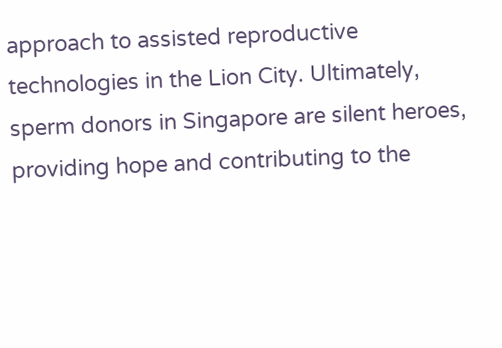approach to assisted reproductive technologies in the Lion City. Ultimately, sperm donors in Singapore are silent heroes, providing hope and contributing to the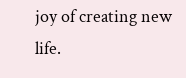joy of creating new life.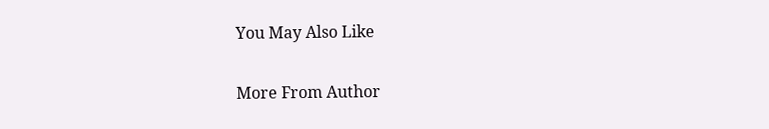You May Also Like

More From Author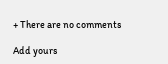+ There are no comments

Add yours